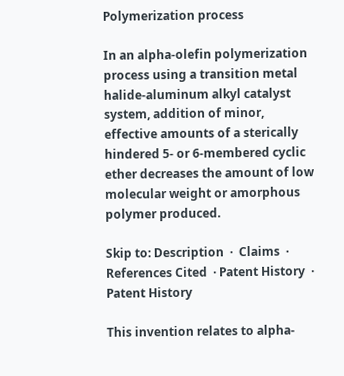Polymerization process

In an alpha-olefin polymerization process using a transition metal halide-aluminum alkyl catalyst system, addition of minor, effective amounts of a sterically hindered 5- or 6-membered cyclic ether decreases the amount of low molecular weight or amorphous polymer produced.

Skip to: Description  ·  Claims  ·  References Cited  · Patent History  ·  Patent History

This invention relates to alpha-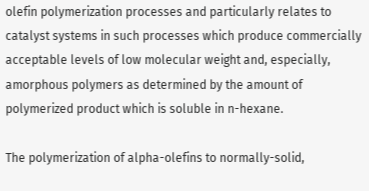olefin polymerization processes and particularly relates to catalyst systems in such processes which produce commercially acceptable levels of low molecular weight and, especially, amorphous polymers as determined by the amount of polymerized product which is soluble in n-hexane.

The polymerization of alpha-olefins to normally-solid,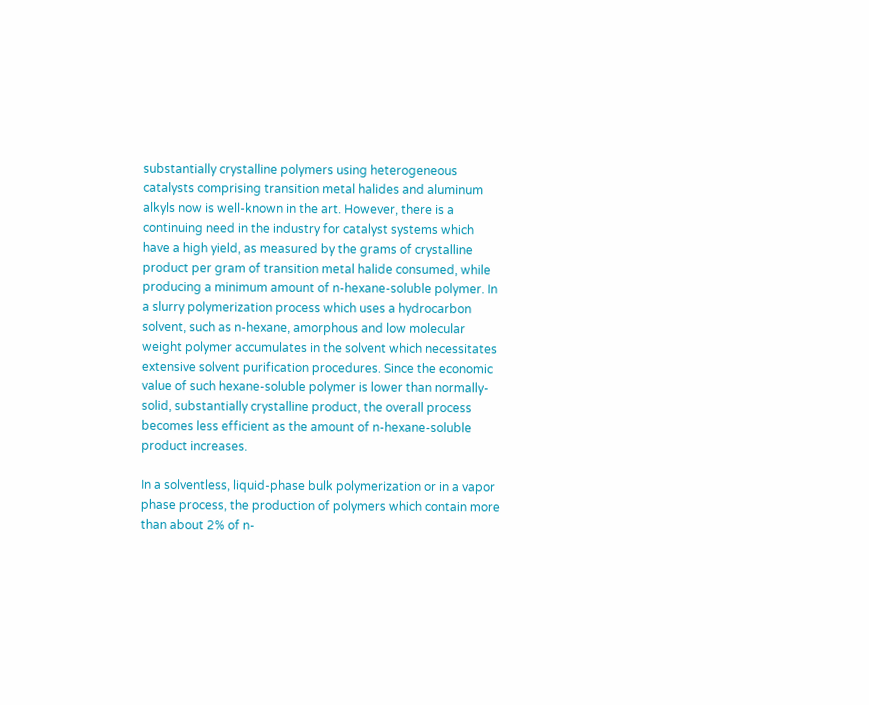substantially crystalline polymers using heterogeneous catalysts comprising transition metal halides and aluminum alkyls now is well-known in the art. However, there is a continuing need in the industry for catalyst systems which have a high yield, as measured by the grams of crystalline product per gram of transition metal halide consumed, while producing a minimum amount of n-hexane-soluble polymer. In a slurry polymerization process which uses a hydrocarbon solvent, such as n-hexane, amorphous and low molecular weight polymer accumulates in the solvent which necessitates extensive solvent purification procedures. Since the economic value of such hexane-soluble polymer is lower than normally-solid, substantially crystalline product, the overall process becomes less efficient as the amount of n-hexane-soluble product increases.

In a solventless, liquid-phase bulk polymerization or in a vapor phase process, the production of polymers which contain more than about 2% of n-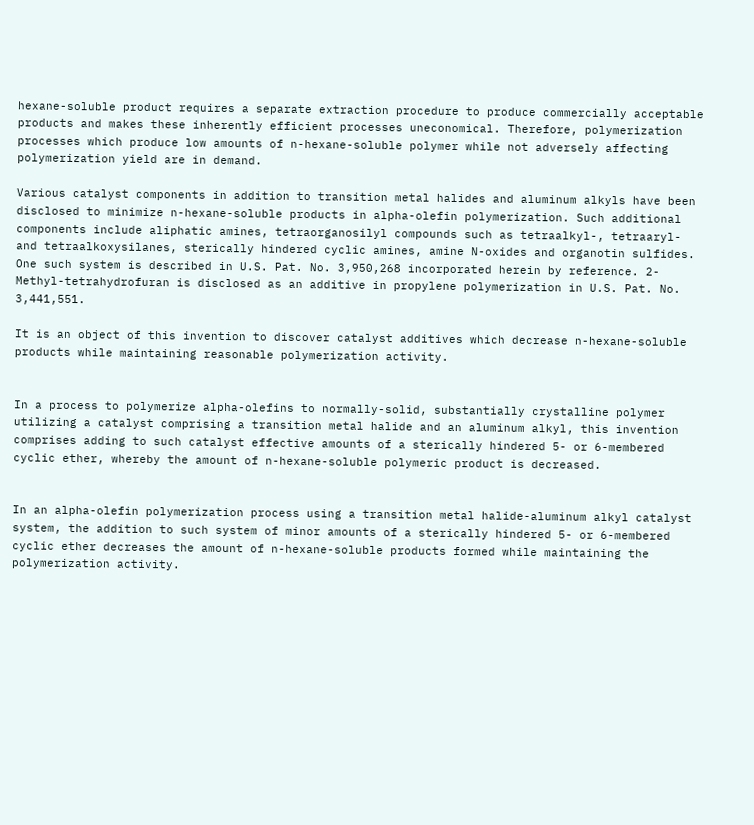hexane-soluble product requires a separate extraction procedure to produce commercially acceptable products and makes these inherently efficient processes uneconomical. Therefore, polymerization processes which produce low amounts of n-hexane-soluble polymer while not adversely affecting polymerization yield are in demand.

Various catalyst components in addition to transition metal halides and aluminum alkyls have been disclosed to minimize n-hexane-soluble products in alpha-olefin polymerization. Such additional components include aliphatic amines, tetraorganosilyl compounds such as tetraalkyl-, tetraaryl- and tetraalkoxysilanes, sterically hindered cyclic amines, amine N-oxides and organotin sulfides. One such system is described in U.S. Pat. No. 3,950,268 incorporated herein by reference. 2-Methyl-tetrahydrofuran is disclosed as an additive in propylene polymerization in U.S. Pat. No. 3,441,551.

It is an object of this invention to discover catalyst additives which decrease n-hexane-soluble products while maintaining reasonable polymerization activity.


In a process to polymerize alpha-olefins to normally-solid, substantially crystalline polymer utilizing a catalyst comprising a transition metal halide and an aluminum alkyl, this invention comprises adding to such catalyst effective amounts of a sterically hindered 5- or 6-membered cyclic ether, whereby the amount of n-hexane-soluble polymeric product is decreased.


In an alpha-olefin polymerization process using a transition metal halide-aluminum alkyl catalyst system, the addition to such system of minor amounts of a sterically hindered 5- or 6-membered cyclic ether decreases the amount of n-hexane-soluble products formed while maintaining the polymerization activity.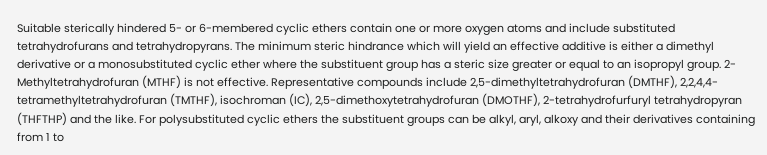Suitable sterically hindered 5- or 6-membered cyclic ethers contain one or more oxygen atoms and include substituted tetrahydrofurans and tetrahydropyrans. The minimum steric hindrance which will yield an effective additive is either a dimethyl derivative or a monosubstituted cyclic ether where the substituent group has a steric size greater or equal to an isopropyl group. 2-Methyltetrahydrofuran (MTHF) is not effective. Representative compounds include 2,5-dimethyltetrahydrofuran (DMTHF), 2,2,4,4-tetramethyltetrahydrofuran (TMTHF), isochroman (IC), 2,5-dimethoxytetrahydrofuran (DMOTHF), 2-tetrahydrofurfuryl tetrahydropyran (THFTHP) and the like. For polysubstituted cyclic ethers the substituent groups can be alkyl, aryl, alkoxy and their derivatives containing from 1 to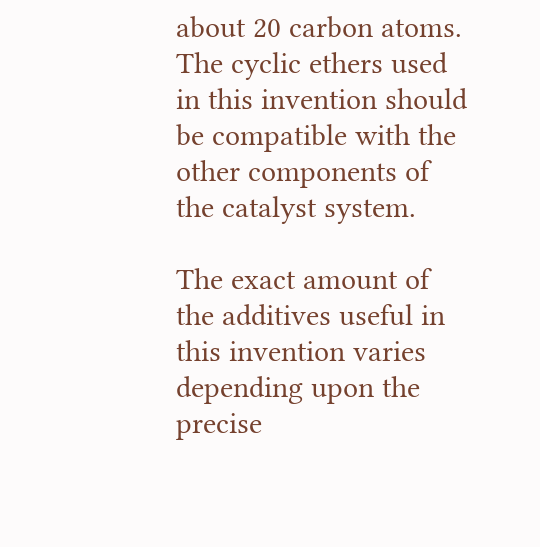about 20 carbon atoms. The cyclic ethers used in this invention should be compatible with the other components of the catalyst system.

The exact amount of the additives useful in this invention varies depending upon the precise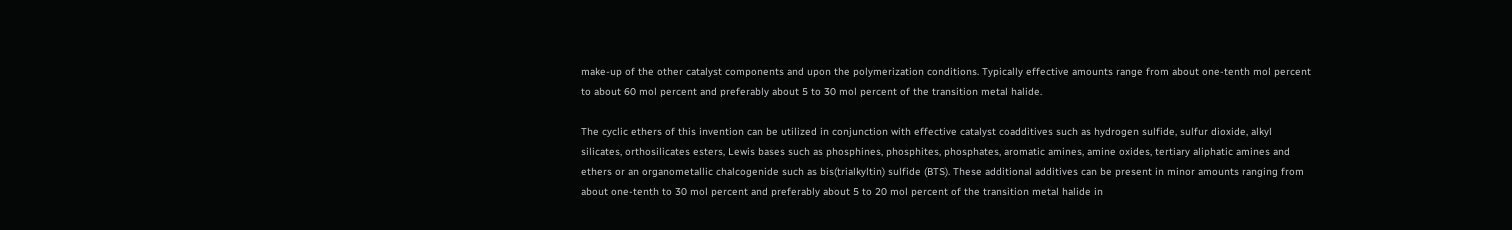make-up of the other catalyst components and upon the polymerization conditions. Typically effective amounts range from about one-tenth mol percent to about 60 mol percent and preferably about 5 to 30 mol percent of the transition metal halide.

The cyclic ethers of this invention can be utilized in conjunction with effective catalyst coadditives such as hydrogen sulfide, sulfur dioxide, alkyl silicates, orthosilicates esters, Lewis bases such as phosphines, phosphites, phosphates, aromatic amines, amine oxides, tertiary aliphatic amines and ethers or an organometallic chalcogenide such as bis(trialkyltin) sulfide (BTS). These additional additives can be present in minor amounts ranging from about one-tenth to 30 mol percent and preferably about 5 to 20 mol percent of the transition metal halide in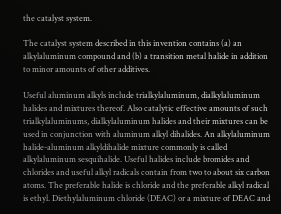the catalyst system.

The catalyst system described in this invention contains (a) an alkylaluminum compound and (b) a transition metal halide in addition to minor amounts of other additives.

Useful aluminum alkyls include trialkylaluminum, dialkylaluminum halides and mixtures thereof. Also catalytic effective amounts of such trialkylaluminums, dialkylaluminum halides and their mixtures can be used in conjunction with aluminum alkyl dihalides. An alkylaluminum halide-aluminum alkyldihalide mixture commonly is called alkylaluminum sesquihalide. Useful halides include bromides and chlorides and useful alkyl radicals contain from two to about six carbon atoms. The preferable halide is chloride and the preferable alkyl radical is ethyl. Diethylaluminum chloride (DEAC) or a mixture of DEAC and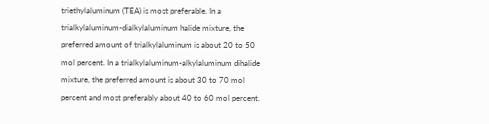triethylaluminum (TEA) is most preferable. In a trialkylaluminum-dialkylaluminum halide mixture, the preferred amount of trialkylaluminum is about 20 to 50 mol percent. In a trialkylaluminum-alkylaluminum dihalide mixture, the preferred amount is about 30 to 70 mol percent and most preferably about 40 to 60 mol percent.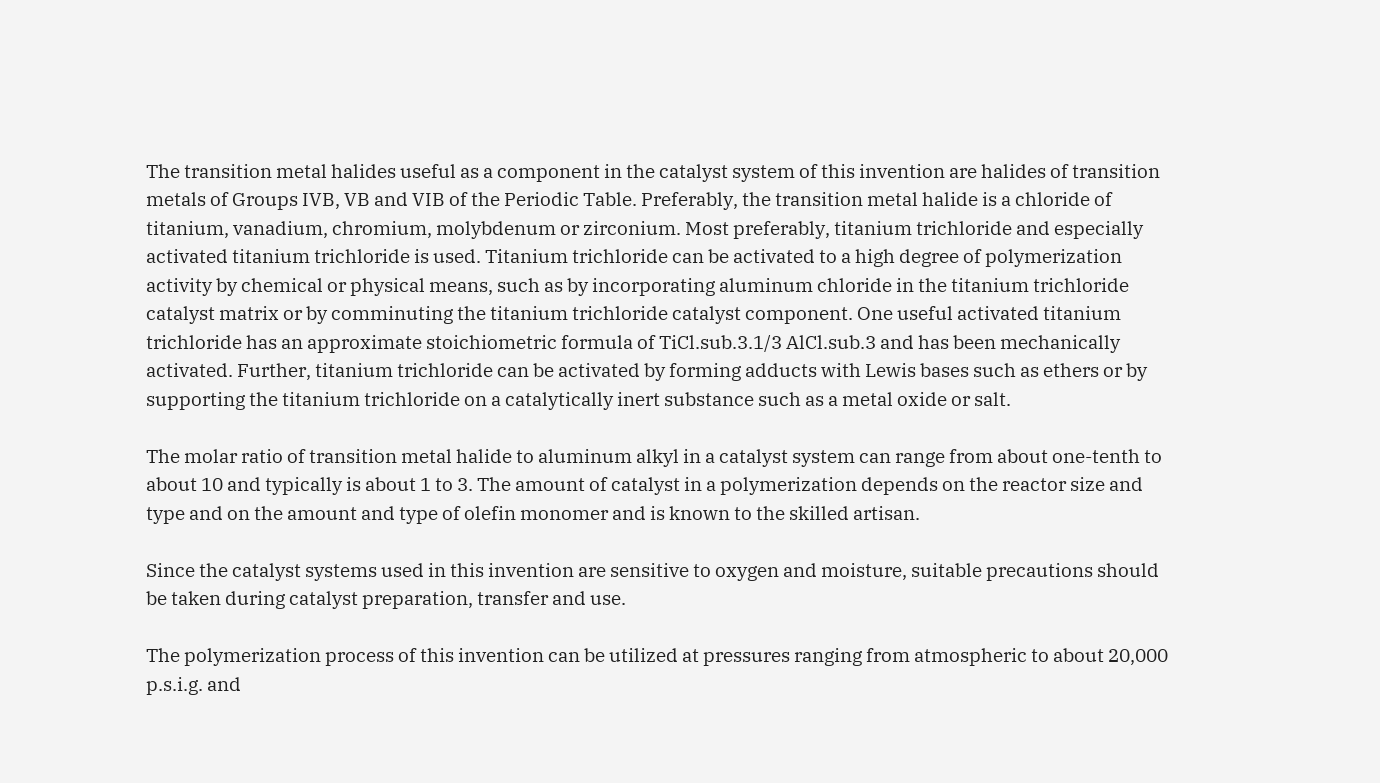The transition metal halides useful as a component in the catalyst system of this invention are halides of transition metals of Groups IVB, VB and VIB of the Periodic Table. Preferably, the transition metal halide is a chloride of titanium, vanadium, chromium, molybdenum or zirconium. Most preferably, titanium trichloride and especially activated titanium trichloride is used. Titanium trichloride can be activated to a high degree of polymerization activity by chemical or physical means, such as by incorporating aluminum chloride in the titanium trichloride catalyst matrix or by comminuting the titanium trichloride catalyst component. One useful activated titanium trichloride has an approximate stoichiometric formula of TiCl.sub.3.1/3 AlCl.sub.3 and has been mechanically activated. Further, titanium trichloride can be activated by forming adducts with Lewis bases such as ethers or by supporting the titanium trichloride on a catalytically inert substance such as a metal oxide or salt.

The molar ratio of transition metal halide to aluminum alkyl in a catalyst system can range from about one-tenth to about 10 and typically is about 1 to 3. The amount of catalyst in a polymerization depends on the reactor size and type and on the amount and type of olefin monomer and is known to the skilled artisan.

Since the catalyst systems used in this invention are sensitive to oxygen and moisture, suitable precautions should be taken during catalyst preparation, transfer and use.

The polymerization process of this invention can be utilized at pressures ranging from atmospheric to about 20,000 p.s.i.g. and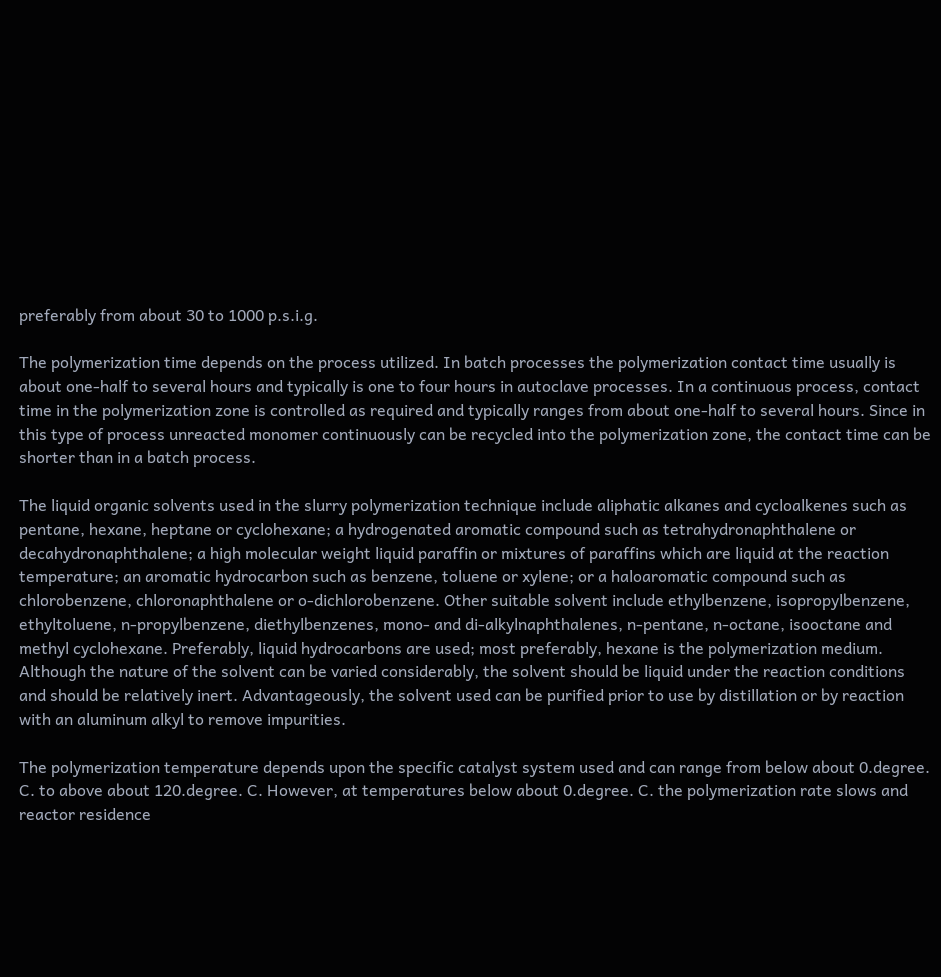preferably from about 30 to 1000 p.s.i.g.

The polymerization time depends on the process utilized. In batch processes the polymerization contact time usually is about one-half to several hours and typically is one to four hours in autoclave processes. In a continuous process, contact time in the polymerization zone is controlled as required and typically ranges from about one-half to several hours. Since in this type of process unreacted monomer continuously can be recycled into the polymerization zone, the contact time can be shorter than in a batch process.

The liquid organic solvents used in the slurry polymerization technique include aliphatic alkanes and cycloalkenes such as pentane, hexane, heptane or cyclohexane; a hydrogenated aromatic compound such as tetrahydronaphthalene or decahydronaphthalene; a high molecular weight liquid paraffin or mixtures of paraffins which are liquid at the reaction temperature; an aromatic hydrocarbon such as benzene, toluene or xylene; or a haloaromatic compound such as chlorobenzene, chloronaphthalene or o-dichlorobenzene. Other suitable solvent include ethylbenzene, isopropylbenzene, ethyltoluene, n-propylbenzene, diethylbenzenes, mono- and di-alkylnaphthalenes, n-pentane, n-octane, isooctane and methyl cyclohexane. Preferably, liquid hydrocarbons are used; most preferably, hexane is the polymerization medium. Although the nature of the solvent can be varied considerably, the solvent should be liquid under the reaction conditions and should be relatively inert. Advantageously, the solvent used can be purified prior to use by distillation or by reaction with an aluminum alkyl to remove impurities.

The polymerization temperature depends upon the specific catalyst system used and can range from below about 0.degree. C. to above about 120.degree. C. However, at temperatures below about 0.degree. C. the polymerization rate slows and reactor residence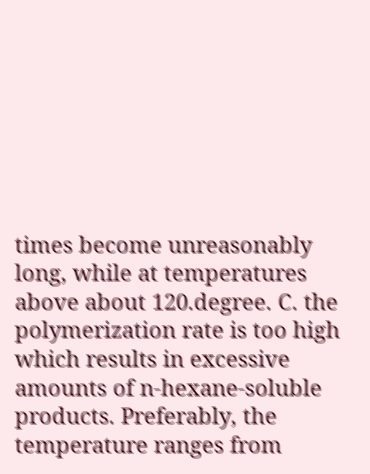times become unreasonably long, while at temperatures above about 120.degree. C. the polymerization rate is too high which results in excessive amounts of n-hexane-soluble products. Preferably, the temperature ranges from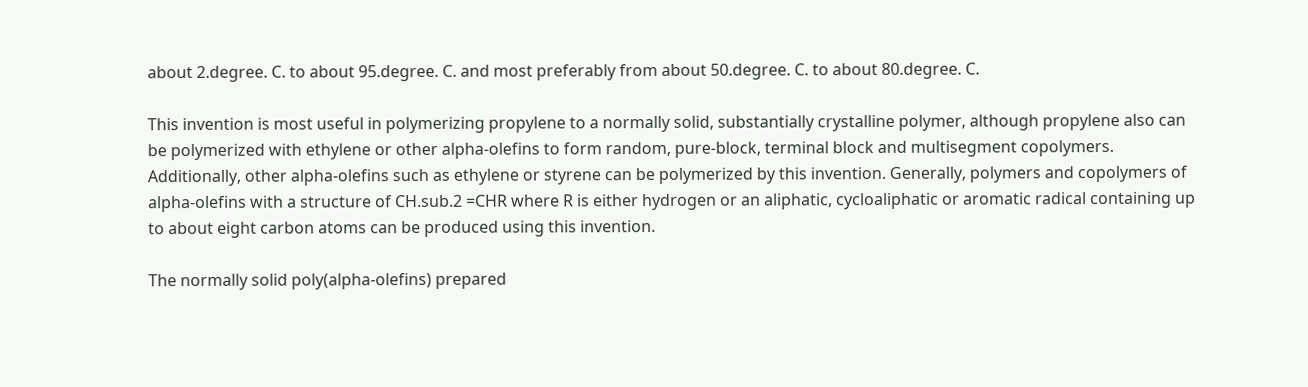about 2.degree. C. to about 95.degree. C. and most preferably from about 50.degree. C. to about 80.degree. C.

This invention is most useful in polymerizing propylene to a normally solid, substantially crystalline polymer, although propylene also can be polymerized with ethylene or other alpha-olefins to form random, pure-block, terminal block and multisegment copolymers. Additionally, other alpha-olefins such as ethylene or styrene can be polymerized by this invention. Generally, polymers and copolymers of alpha-olefins with a structure of CH.sub.2 =CHR where R is either hydrogen or an aliphatic, cycloaliphatic or aromatic radical containing up to about eight carbon atoms can be produced using this invention.

The normally solid poly(alpha-olefins) prepared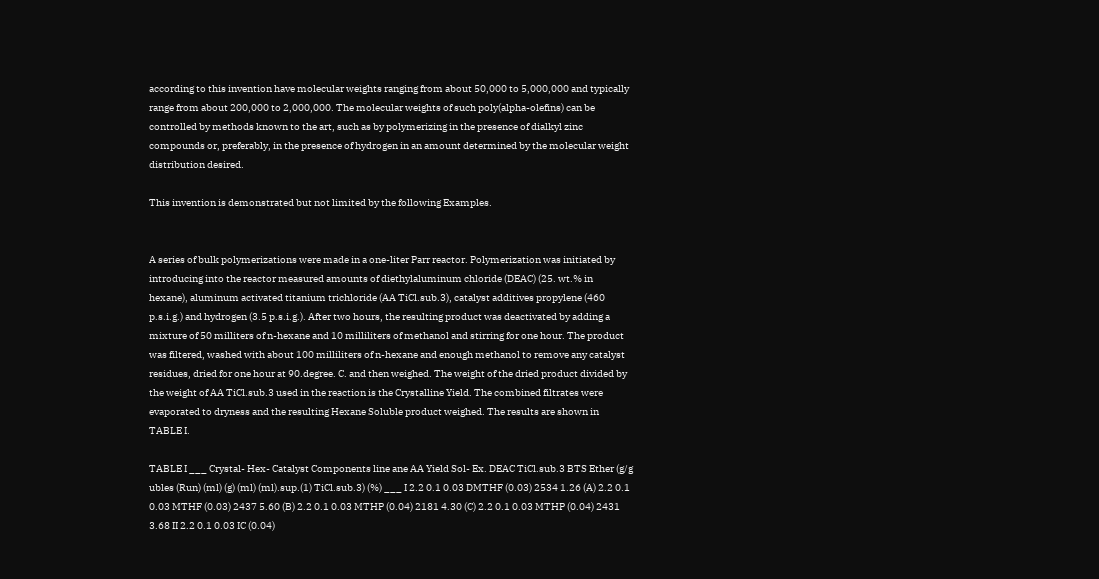according to this invention have molecular weights ranging from about 50,000 to 5,000,000 and typically range from about 200,000 to 2,000,000. The molecular weights of such poly(alpha-olefins) can be controlled by methods known to the art, such as by polymerizing in the presence of dialkyl zinc compounds or, preferably, in the presence of hydrogen in an amount determined by the molecular weight distribution desired.

This invention is demonstrated but not limited by the following Examples.


A series of bulk polymerizations were made in a one-liter Parr reactor. Polymerization was initiated by introducing into the reactor measured amounts of diethylaluminum chloride (DEAC) (25. wt.% in hexane), aluminum activated titanium trichloride (AA TiCl.sub.3), catalyst additives propylene (460 p.s.i.g.) and hydrogen (3.5 p.s.i.g.). After two hours, the resulting product was deactivated by adding a mixture of 50 milliters of n-hexane and 10 milliliters of methanol and stirring for one hour. The product was filtered, washed with about 100 milliliters of n-hexane and enough methanol to remove any catalyst residues, dried for one hour at 90.degree. C. and then weighed. The weight of the dried product divided by the weight of AA TiCl.sub.3 used in the reaction is the Crystalline Yield. The combined filtrates were evaporated to dryness and the resulting Hexane Soluble product weighed. The results are shown in TABLE I.

TABLE I ___ Crystal- Hex- Catalyst Components line ane AA Yield Sol- Ex. DEAC TiCl.sub.3 BTS Ether (g/g ubles (Run) (ml) (g) (ml) (ml).sup.(1) TiCl.sub.3) (%) ___ I 2.2 0.1 0.03 DMTHF (0.03) 2534 1.26 (A) 2.2 0.1 0.03 MTHF (0.03) 2437 5.60 (B) 2.2 0.1 0.03 MTHP (0.04) 2181 4.30 (C) 2.2 0.1 0.03 MTHP (0.04) 2431 3.68 II 2.2 0.1 0.03 IC (0.04)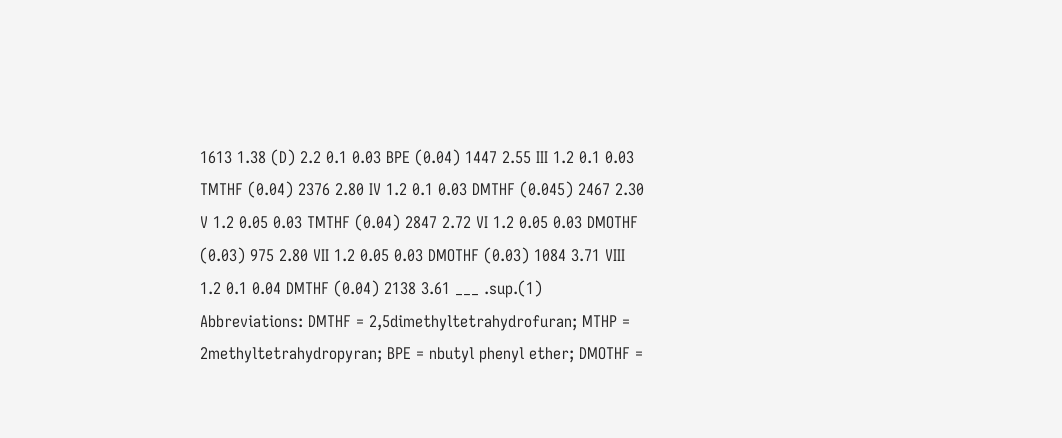1613 1.38 (D) 2.2 0.1 0.03 BPE (0.04) 1447 2.55 III 1.2 0.1 0.03 TMTHF (0.04) 2376 2.80 IV 1.2 0.1 0.03 DMTHF (0.045) 2467 2.30 V 1.2 0.05 0.03 TMTHF (0.04) 2847 2.72 VI 1.2 0.05 0.03 DMOTHF (0.03) 975 2.80 VII 1.2 0.05 0.03 DMOTHF (0.03) 1084 3.71 VIII 1.2 0.1 0.04 DMTHF (0.04) 2138 3.61 ___ .sup.(1) Abbreviations: DMTHF = 2,5dimethyltetrahydrofuran; MTHP = 2methyltetrahydropyran; BPE = nbutyl phenyl ether; DMOTHF =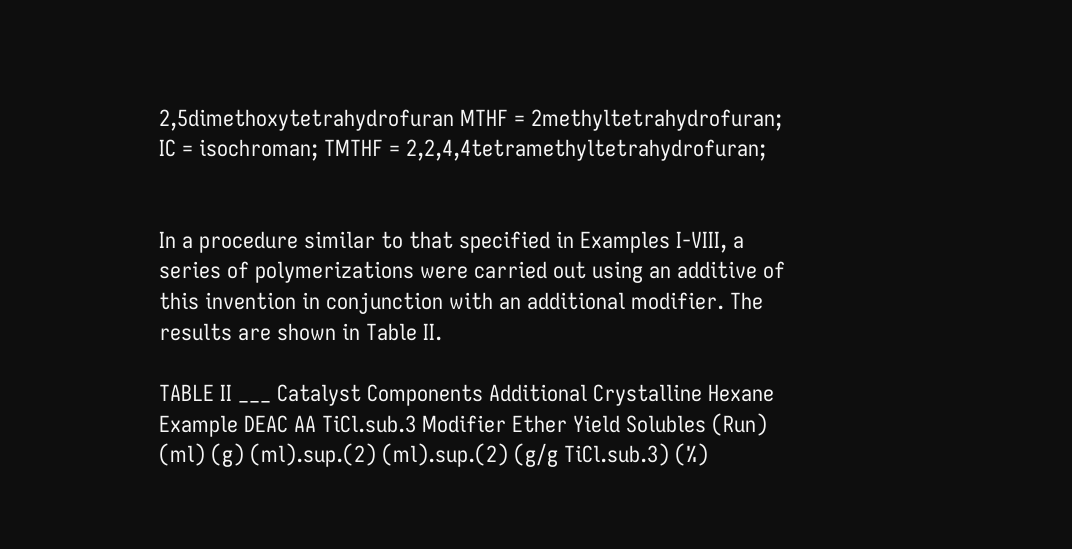2,5dimethoxytetrahydrofuran MTHF = 2methyltetrahydrofuran; IC = isochroman; TMTHF = 2,2,4,4tetramethyltetrahydrofuran;


In a procedure similar to that specified in Examples I-VIII, a series of polymerizations were carried out using an additive of this invention in conjunction with an additional modifier. The results are shown in Table II.

TABLE II ___ Catalyst Components Additional Crystalline Hexane Example DEAC AA TiCl.sub.3 Modifier Ether Yield Solubles (Run) (ml) (g) (ml).sup.(2) (ml).sup.(2) (g/g TiCl.sub.3) (%)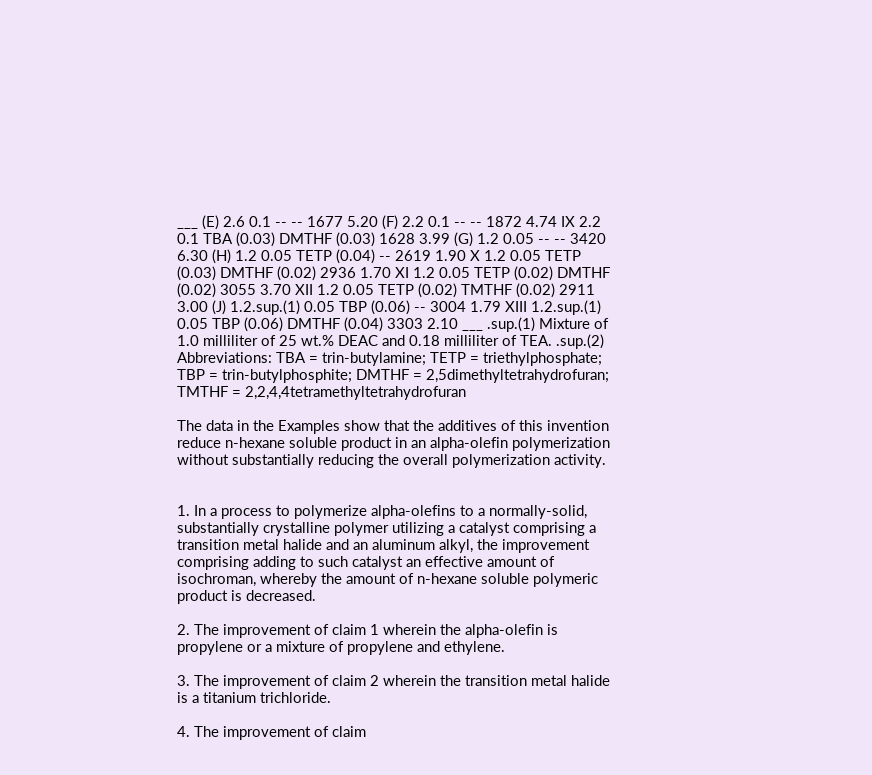___ (E) 2.6 0.1 -- -- 1677 5.20 (F) 2.2 0.1 -- -- 1872 4.74 IX 2.2 0.1 TBA (0.03) DMTHF (0.03) 1628 3.99 (G) 1.2 0.05 -- -- 3420 6.30 (H) 1.2 0.05 TETP (0.04) -- 2619 1.90 X 1.2 0.05 TETP (0.03) DMTHF (0.02) 2936 1.70 XI 1.2 0.05 TETP (0.02) DMTHF (0.02) 3055 3.70 XII 1.2 0.05 TETP (0.02) TMTHF (0.02) 2911 3.00 (J) 1.2.sup.(1) 0.05 TBP (0.06) -- 3004 1.79 XIII 1.2.sup.(1) 0.05 TBP (0.06) DMTHF (0.04) 3303 2.10 ___ .sup.(1) Mixture of 1.0 milliliter of 25 wt.% DEAC and 0.18 milliliter of TEA. .sup.(2) Abbreviations: TBA = trin-butylamine; TETP = triethylphosphate; TBP = trin-butylphosphite; DMTHF = 2,5dimethyltetrahydrofuran; TMTHF = 2,2,4,4tetramethyltetrahydrofuran

The data in the Examples show that the additives of this invention reduce n-hexane soluble product in an alpha-olefin polymerization without substantially reducing the overall polymerization activity.


1. In a process to polymerize alpha-olefins to a normally-solid, substantially crystalline polymer utilizing a catalyst comprising a transition metal halide and an aluminum alkyl, the improvement comprising adding to such catalyst an effective amount of isochroman, whereby the amount of n-hexane soluble polymeric product is decreased.

2. The improvement of claim 1 wherein the alpha-olefin is propylene or a mixture of propylene and ethylene.

3. The improvement of claim 2 wherein the transition metal halide is a titanium trichloride.

4. The improvement of claim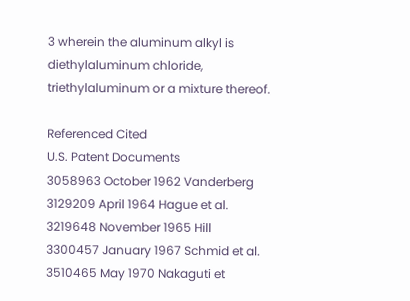3 wherein the aluminum alkyl is diethylaluminum chloride, triethylaluminum or a mixture thereof.

Referenced Cited
U.S. Patent Documents
3058963 October 1962 Vanderberg
3129209 April 1964 Hague et al.
3219648 November 1965 Hill
3300457 January 1967 Schmid et al.
3510465 May 1970 Nakaguti et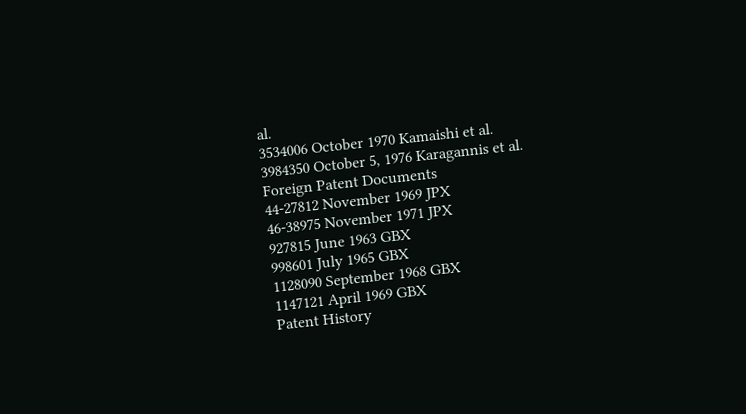al.
3534006 October 1970 Kamaishi et al.
3984350 October 5, 1976 Karagannis et al.
Foreign Patent Documents
44-27812 November 1969 JPX
46-38975 November 1971 JPX
927815 June 1963 GBX
998601 July 1965 GBX
1128090 September 1968 GBX
1147121 April 1969 GBX
Patent History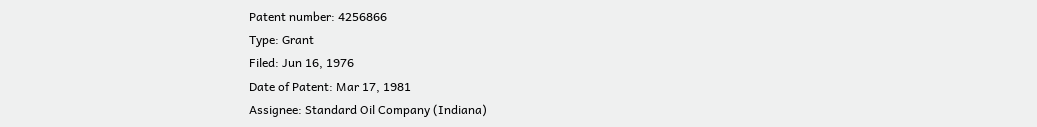Patent number: 4256866
Type: Grant
Filed: Jun 16, 1976
Date of Patent: Mar 17, 1981
Assignee: Standard Oil Company (Indiana)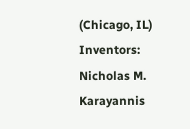(Chicago, IL)
Inventors: Nicholas M. Karayannis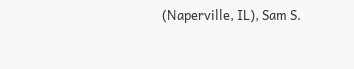(Naperville, IL), Sam S.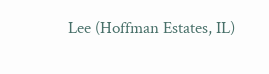Lee (Hoffman Estates, IL)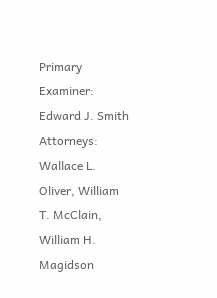Primary Examiner: Edward J. Smith
Attorneys: Wallace L. Oliver, William T. McClain, William H. Magidson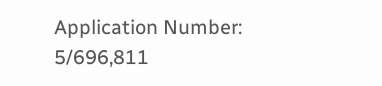Application Number: 5/696,811